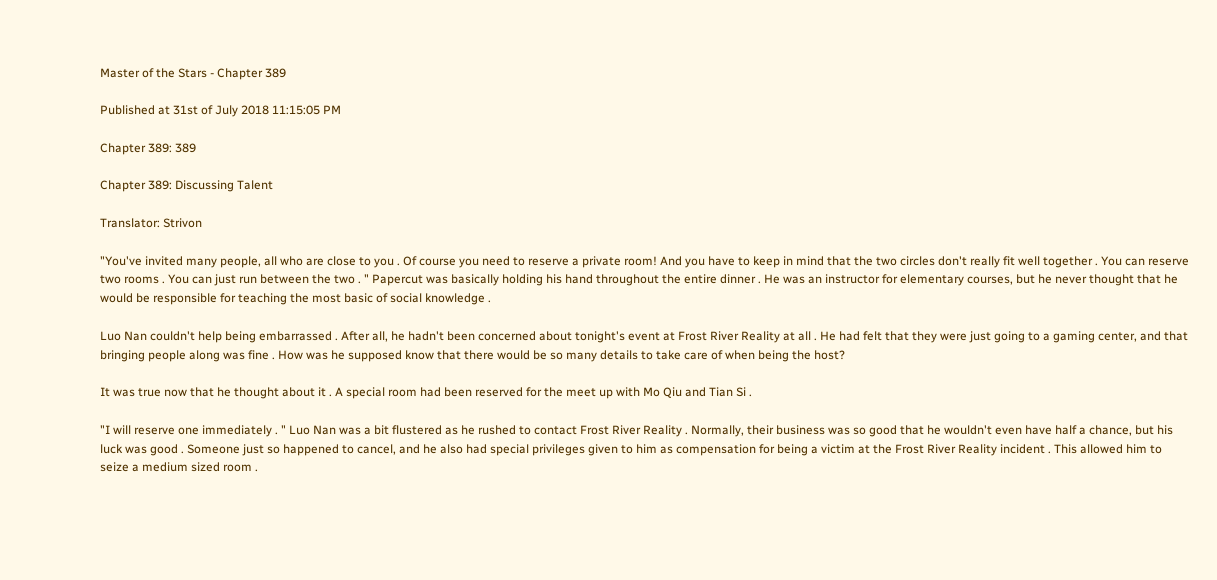Master of the Stars - Chapter 389

Published at 31st of July 2018 11:15:05 PM

Chapter 389: 389

Chapter 389: Discussing Talent

Translator: Strivon

"You've invited many people, all who are close to you . Of course you need to reserve a private room! And you have to keep in mind that the two circles don't really fit well together . You can reserve two rooms . You can just run between the two . " Papercut was basically holding his hand throughout the entire dinner . He was an instructor for elementary courses, but he never thought that he would be responsible for teaching the most basic of social knowledge .

Luo Nan couldn't help being embarrassed . After all, he hadn't been concerned about tonight's event at Frost River Reality at all . He had felt that they were just going to a gaming center, and that bringing people along was fine . How was he supposed know that there would be so many details to take care of when being the host?

It was true now that he thought about it . A special room had been reserved for the meet up with Mo Qiu and Tian Si .

"I will reserve one immediately . " Luo Nan was a bit flustered as he rushed to contact Frost River Reality . Normally, their business was so good that he wouldn't even have half a chance, but his luck was good . Someone just so happened to cancel, and he also had special privileges given to him as compensation for being a victim at the Frost River Reality incident . This allowed him to seize a medium sized room .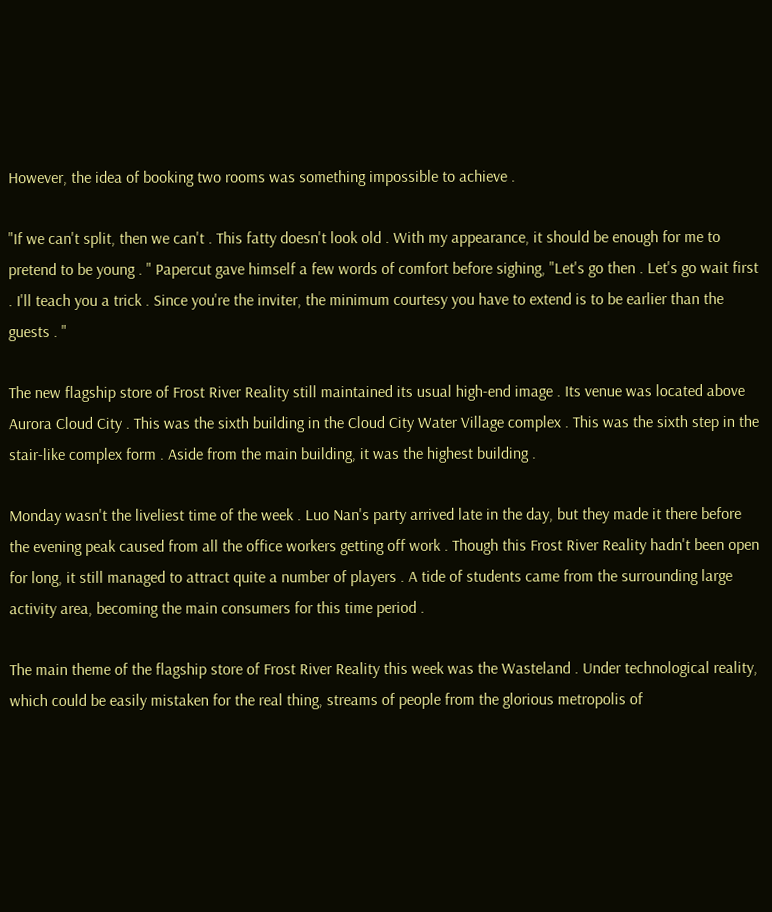However, the idea of booking two rooms was something impossible to achieve .

"If we can't split, then we can't . This fatty doesn't look old . With my appearance, it should be enough for me to pretend to be young . " Papercut gave himself a few words of comfort before sighing, "Let's go then . Let's go wait first . I'll teach you a trick . Since you're the inviter, the minimum courtesy you have to extend is to be earlier than the guests . "

The new flagship store of Frost River Reality still maintained its usual high-end image . Its venue was located above Aurora Cloud City . This was the sixth building in the Cloud City Water Village complex . This was the sixth step in the stair-like complex form . Aside from the main building, it was the highest building .

Monday wasn't the liveliest time of the week . Luo Nan's party arrived late in the day, but they made it there before the evening peak caused from all the office workers getting off work . Though this Frost River Reality hadn't been open for long, it still managed to attract quite a number of players . A tide of students came from the surrounding large activity area, becoming the main consumers for this time period .

The main theme of the flagship store of Frost River Reality this week was the Wasteland . Under technological reality, which could be easily mistaken for the real thing, streams of people from the glorious metropolis of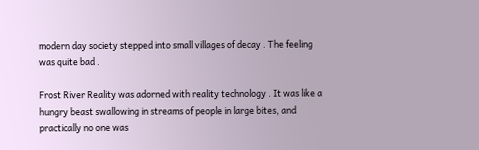modern day society stepped into small villages of decay . The feeling was quite bad .

Frost River Reality was adorned with reality technology . It was like a hungry beast swallowing in streams of people in large bites, and practically no one was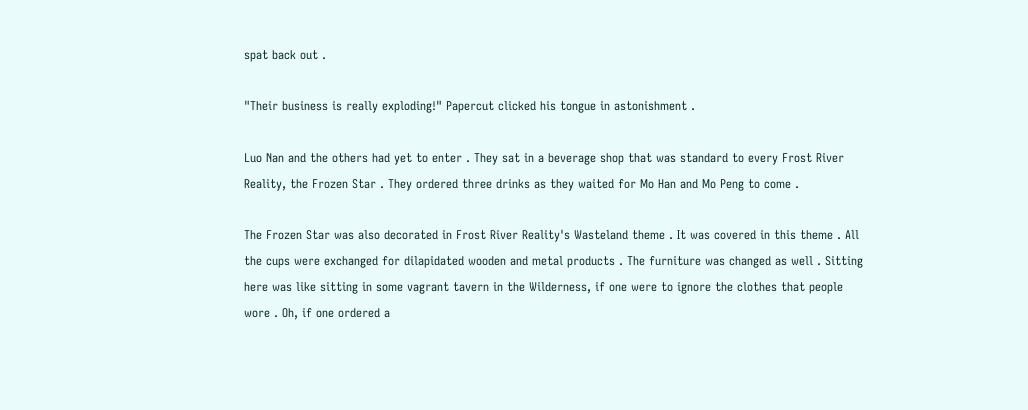spat back out .

"Their business is really exploding!" Papercut clicked his tongue in astonishment .

Luo Nan and the others had yet to enter . They sat in a beverage shop that was standard to every Frost River Reality, the Frozen Star . They ordered three drinks as they waited for Mo Han and Mo Peng to come .

The Frozen Star was also decorated in Frost River Reality's Wasteland theme . It was covered in this theme . All the cups were exchanged for dilapidated wooden and metal products . The furniture was changed as well . Sitting here was like sitting in some vagrant tavern in the Wilderness, if one were to ignore the clothes that people wore . Oh, if one ordered a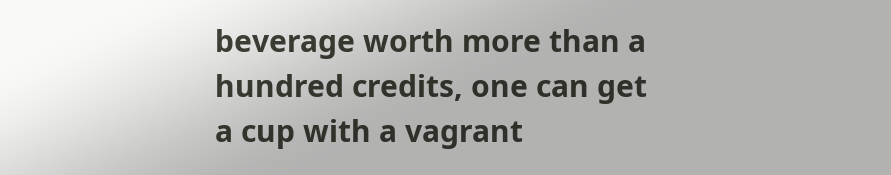beverage worth more than a hundred credits, one can get a cup with a vagrant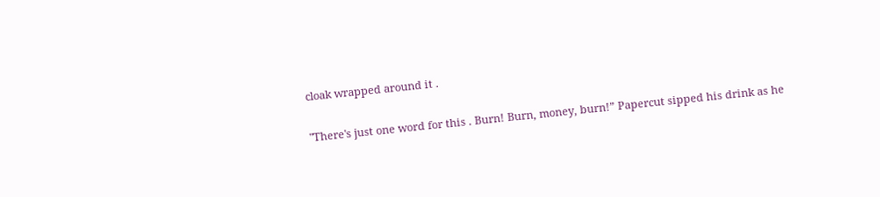cloak wrapped around it .

"There's just one word for this . Burn! Burn, money, burn!” Papercut sipped his drink as he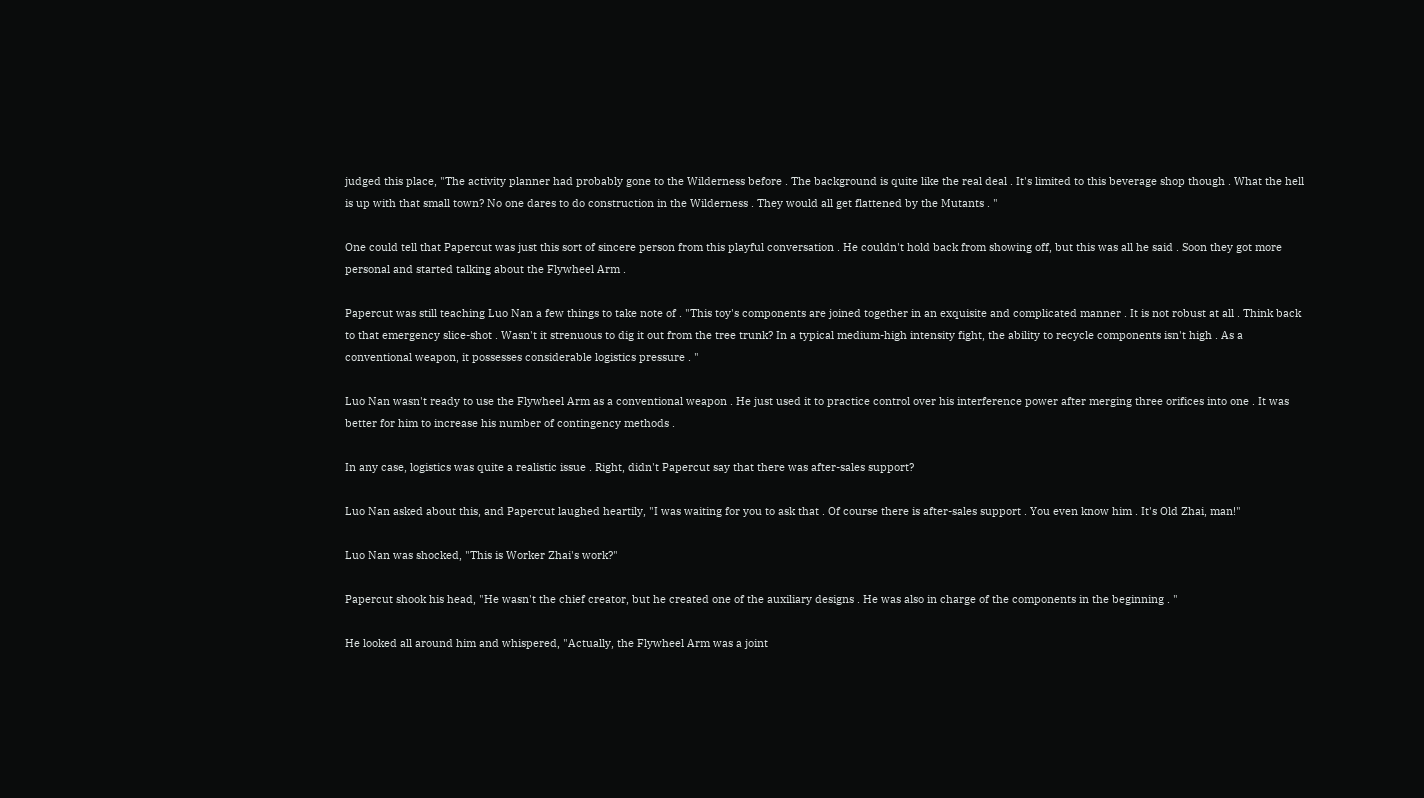judged this place, "The activity planner had probably gone to the Wilderness before . The background is quite like the real deal . It's limited to this beverage shop though . What the hell is up with that small town? No one dares to do construction in the Wilderness . They would all get flattened by the Mutants . "

One could tell that Papercut was just this sort of sincere person from this playful conversation . He couldn't hold back from showing off, but this was all he said . Soon they got more personal and started talking about the Flywheel Arm .

Papercut was still teaching Luo Nan a few things to take note of . "This toy's components are joined together in an exquisite and complicated manner . It is not robust at all . Think back to that emergency slice-shot . Wasn't it strenuous to dig it out from the tree trunk? In a typical medium-high intensity fight, the ability to recycle components isn't high . As a conventional weapon, it possesses considerable logistics pressure . "

Luo Nan wasn't ready to use the Flywheel Arm as a conventional weapon . He just used it to practice control over his interference power after merging three orifices into one . It was better for him to increase his number of contingency methods .

In any case, logistics was quite a realistic issue . Right, didn't Papercut say that there was after-sales support?

Luo Nan asked about this, and Papercut laughed heartily, "I was waiting for you to ask that . Of course there is after-sales support . You even know him . It's Old Zhai, man!"

Luo Nan was shocked, "This is Worker Zhai's work?"

Papercut shook his head, "He wasn't the chief creator, but he created one of the auxiliary designs . He was also in charge of the components in the beginning . "

He looked all around him and whispered, "Actually, the Flywheel Arm was a joint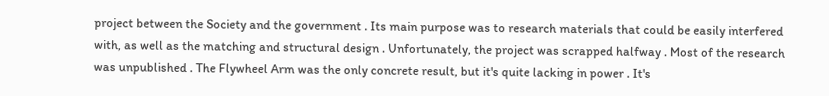project between the Society and the government . Its main purpose was to research materials that could be easily interfered with, as well as the matching and structural design . Unfortunately, the project was scrapped halfway . Most of the research was unpublished . The Flywheel Arm was the only concrete result, but it's quite lacking in power . It's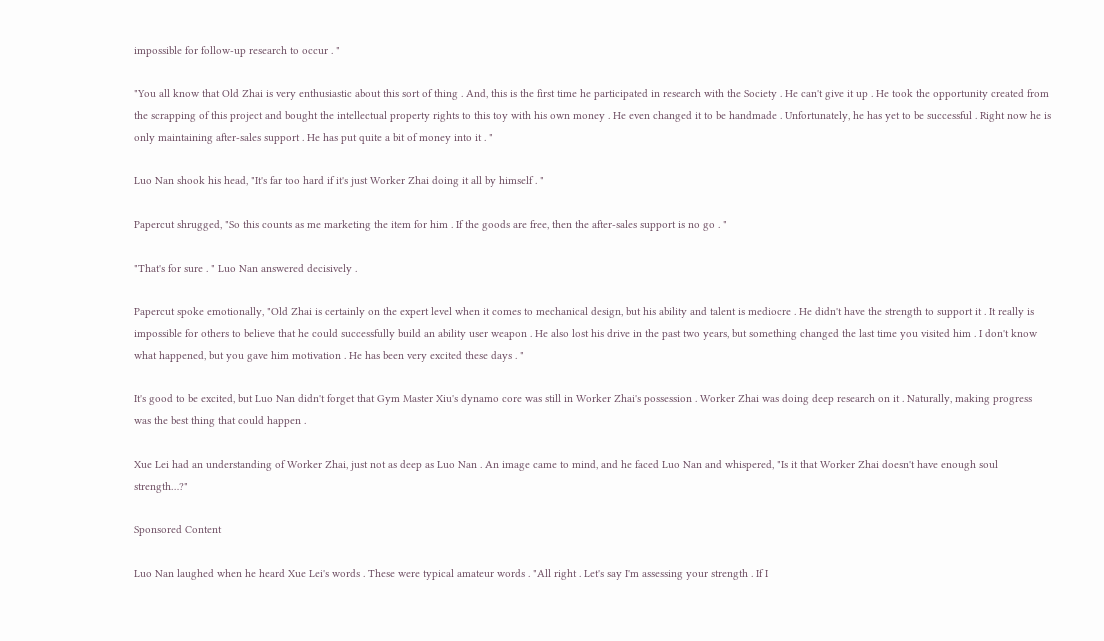impossible for follow-up research to occur . "

"You all know that Old Zhai is very enthusiastic about this sort of thing . And, this is the first time he participated in research with the Society . He can't give it up . He took the opportunity created from the scrapping of this project and bought the intellectual property rights to this toy with his own money . He even changed it to be handmade . Unfortunately, he has yet to be successful . Right now he is only maintaining after-sales support . He has put quite a bit of money into it . "

Luo Nan shook his head, "It's far too hard if it's just Worker Zhai doing it all by himself . "

Papercut shrugged, "So this counts as me marketing the item for him . If the goods are free, then the after-sales support is no go . "

"That's for sure . " Luo Nan answered decisively .

Papercut spoke emotionally, "Old Zhai is certainly on the expert level when it comes to mechanical design, but his ability and talent is mediocre . He didn't have the strength to support it . It really is impossible for others to believe that he could successfully build an ability user weapon . He also lost his drive in the past two years, but something changed the last time you visited him . I don't know what happened, but you gave him motivation . He has been very excited these days . "

It's good to be excited, but Luo Nan didn't forget that Gym Master Xiu's dynamo core was still in Worker Zhai's possession . Worker Zhai was doing deep research on it . Naturally, making progress was the best thing that could happen .

Xue Lei had an understanding of Worker Zhai, just not as deep as Luo Nan . An image came to mind, and he faced Luo Nan and whispered, "Is it that Worker Zhai doesn't have enough soul strength…?"

Sponsored Content

Luo Nan laughed when he heard Xue Lei's words . These were typical amateur words . "All right . Let's say I'm assessing your strength . If I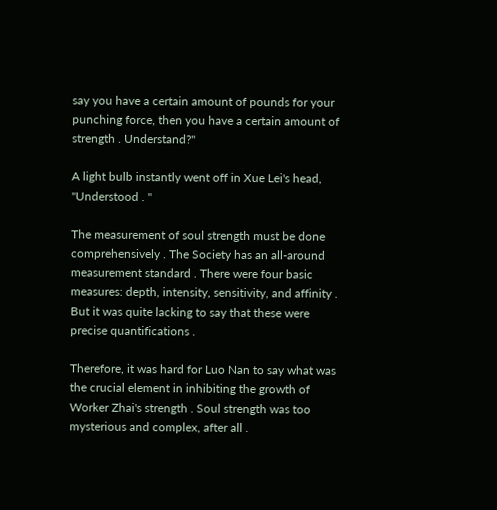say you have a certain amount of pounds for your punching force, then you have a certain amount of strength . Understand?"

A light bulb instantly went off in Xue Lei's head, "Understood . "

The measurement of soul strength must be done comprehensively . The Society has an all-around measurement standard . There were four basic measures: depth, intensity, sensitivity, and affinity . But it was quite lacking to say that these were precise quantifications .

Therefore, it was hard for Luo Nan to say what was the crucial element in inhibiting the growth of Worker Zhai's strength . Soul strength was too mysterious and complex, after all .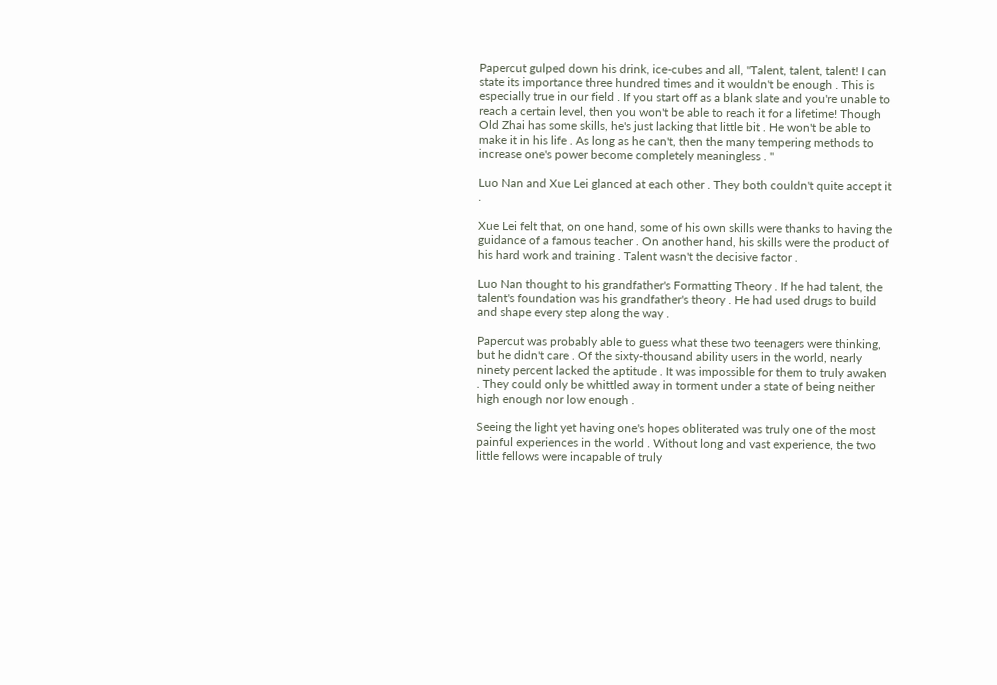Papercut gulped down his drink, ice-cubes and all, "Talent, talent, talent! I can state its importance three hundred times and it wouldn't be enough . This is especially true in our field . If you start off as a blank slate and you're unable to reach a certain level, then you won't be able to reach it for a lifetime! Though Old Zhai has some skills, he's just lacking that little bit . He won't be able to make it in his life . As long as he can't, then the many tempering methods to increase one's power become completely meaningless . "

Luo Nan and Xue Lei glanced at each other . They both couldn't quite accept it .

Xue Lei felt that, on one hand, some of his own skills were thanks to having the guidance of a famous teacher . On another hand, his skills were the product of his hard work and training . Talent wasn't the decisive factor .

Luo Nan thought to his grandfather's Formatting Theory . If he had talent, the talent's foundation was his grandfather's theory . He had used drugs to build and shape every step along the way .

Papercut was probably able to guess what these two teenagers were thinking, but he didn't care . Of the sixty-thousand ability users in the world, nearly ninety percent lacked the aptitude . It was impossible for them to truly awaken . They could only be whittled away in torment under a state of being neither high enough nor low enough .

Seeing the light yet having one's hopes obliterated was truly one of the most painful experiences in the world . Without long and vast experience, the two little fellows were incapable of truly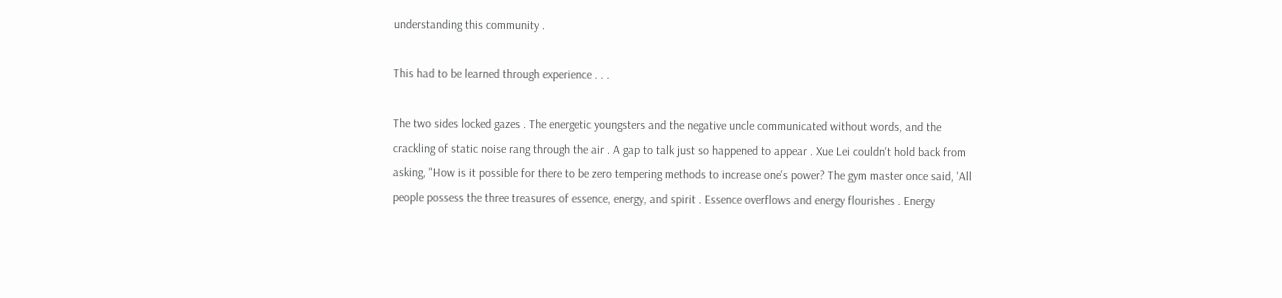understanding this community .

This had to be learned through experience . . .

The two sides locked gazes . The energetic youngsters and the negative uncle communicated without words, and the crackling of static noise rang through the air . A gap to talk just so happened to appear . Xue Lei couldn't hold back from asking, "How is it possible for there to be zero tempering methods to increase one's power? The gym master once said, 'All people possess the three treasures of essence, energy, and spirit . Essence overflows and energy flourishes . Energy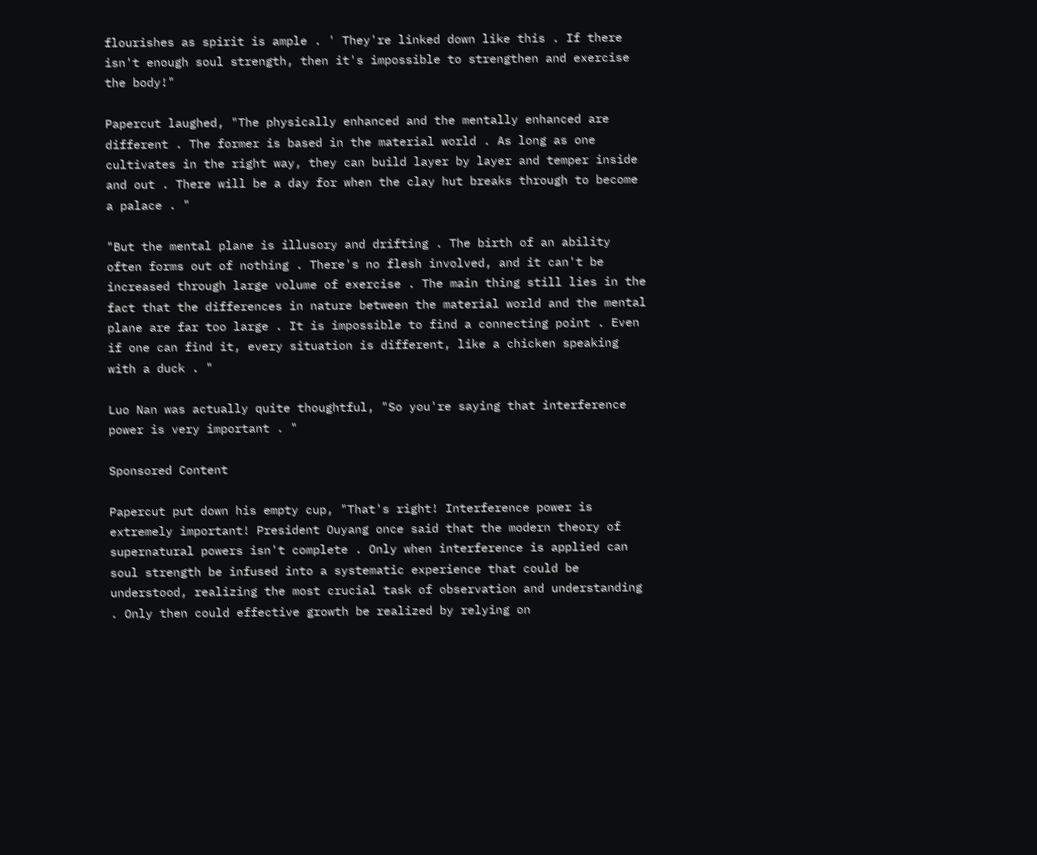flourishes as spirit is ample . ' They're linked down like this . If there isn't enough soul strength, then it's impossible to strengthen and exercise the body!"

Papercut laughed, "The physically enhanced and the mentally enhanced are different . The former is based in the material world . As long as one cultivates in the right way, they can build layer by layer and temper inside and out . There will be a day for when the clay hut breaks through to become a palace . "

"But the mental plane is illusory and drifting . The birth of an ability often forms out of nothing . There's no flesh involved, and it can't be increased through large volume of exercise . The main thing still lies in the fact that the differences in nature between the material world and the mental plane are far too large . It is impossible to find a connecting point . Even if one can find it, every situation is different, like a chicken speaking with a duck . "

Luo Nan was actually quite thoughtful, "So you're saying that interference power is very important . "

Sponsored Content

Papercut put down his empty cup, "That's right! Interference power is extremely important! President Ouyang once said that the modern theory of supernatural powers isn't complete . Only when interference is applied can soul strength be infused into a systematic experience that could be understood, realizing the most crucial task of observation and understanding . Only then could effective growth be realized by relying on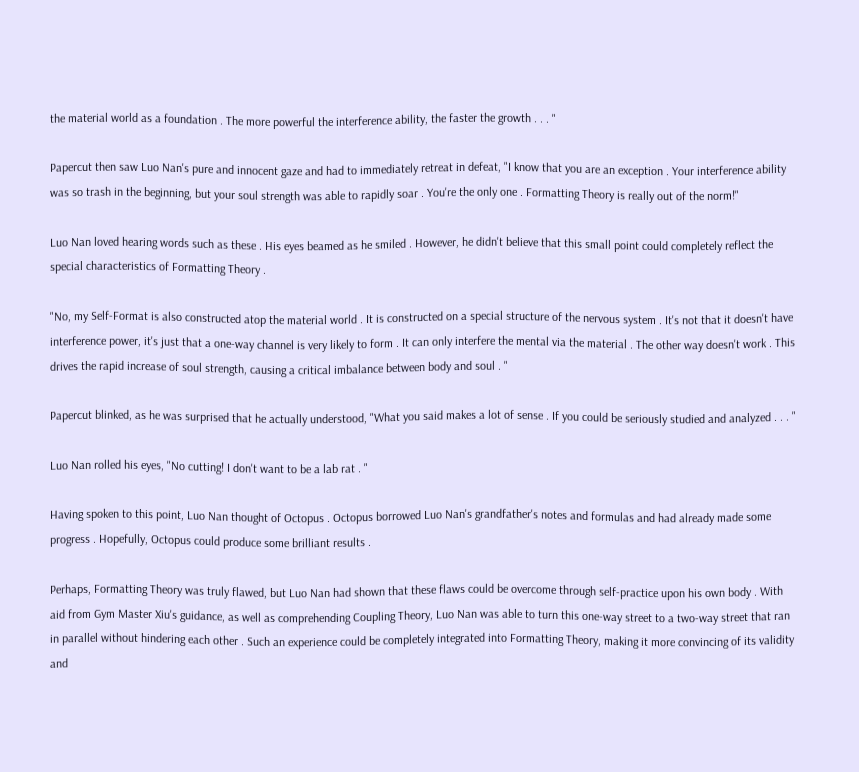the material world as a foundation . The more powerful the interference ability, the faster the growth . . . "

Papercut then saw Luo Nan's pure and innocent gaze and had to immediately retreat in defeat, "I know that you are an exception . Your interference ability was so trash in the beginning, but your soul strength was able to rapidly soar . You're the only one . Formatting Theory is really out of the norm!"

Luo Nan loved hearing words such as these . His eyes beamed as he smiled . However, he didn't believe that this small point could completely reflect the special characteristics of Formatting Theory .

"No, my Self-Format is also constructed atop the material world . It is constructed on a special structure of the nervous system . It's not that it doesn't have interference power, it's just that a one-way channel is very likely to form . It can only interfere the mental via the material . The other way doesn't work . This drives the rapid increase of soul strength, causing a critical imbalance between body and soul . "

Papercut blinked, as he was surprised that he actually understood, "What you said makes a lot of sense . If you could be seriously studied and analyzed . . . "

Luo Nan rolled his eyes, "No cutting! I don't want to be a lab rat . "

Having spoken to this point, Luo Nan thought of Octopus . Octopus borrowed Luo Nan's grandfather's notes and formulas and had already made some progress . Hopefully, Octopus could produce some brilliant results .

Perhaps, Formatting Theory was truly flawed, but Luo Nan had shown that these flaws could be overcome through self-practice upon his own body . With aid from Gym Master Xiu's guidance, as well as comprehending Coupling Theory, Luo Nan was able to turn this one-way street to a two-way street that ran in parallel without hindering each other . Such an experience could be completely integrated into Formatting Theory, making it more convincing of its validity and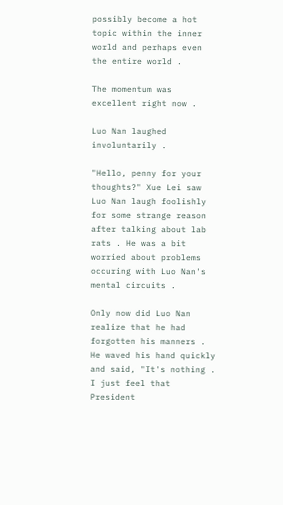possibly become a hot topic within the inner world and perhaps even the entire world .

The momentum was excellent right now .

Luo Nan laughed involuntarily .

"Hello, penny for your thoughts?" Xue Lei saw Luo Nan laugh foolishly for some strange reason after talking about lab rats . He was a bit worried about problems occuring with Luo Nan's mental circuits .

Only now did Luo Nan realize that he had forgotten his manners . He waved his hand quickly and said, "It's nothing . I just feel that President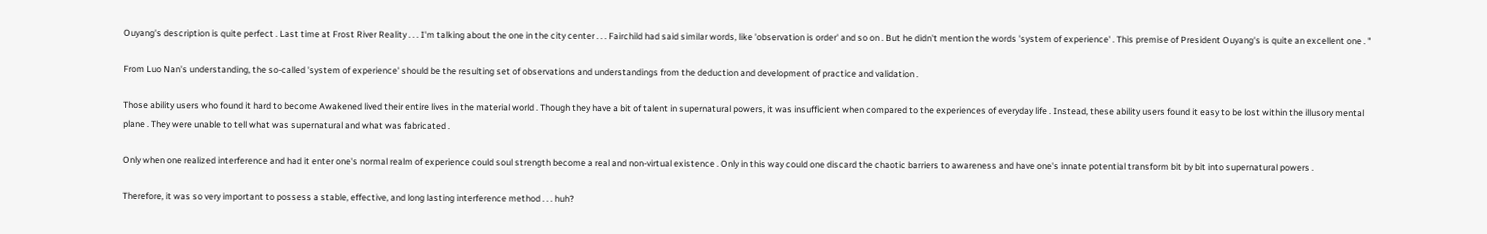Ouyang's description is quite perfect . Last time at Frost River Reality . . . I'm talking about the one in the city center . . . Fairchild had said similar words, like 'observation is order' and so on . But he didn't mention the words 'system of experience' . This premise of President Ouyang's is quite an excellent one . "

From Luo Nan's understanding, the so-called 'system of experience' should be the resulting set of observations and understandings from the deduction and development of practice and validation .

Those ability users who found it hard to become Awakened lived their entire lives in the material world . Though they have a bit of talent in supernatural powers, it was insufficient when compared to the experiences of everyday life . Instead, these ability users found it easy to be lost within the illusory mental plane . They were unable to tell what was supernatural and what was fabricated .

Only when one realized interference and had it enter one's normal realm of experience could soul strength become a real and non-virtual existence . Only in this way could one discard the chaotic barriers to awareness and have one's innate potential transform bit by bit into supernatural powers .

Therefore, it was so very important to possess a stable, effective, and long lasting interference method . . . huh?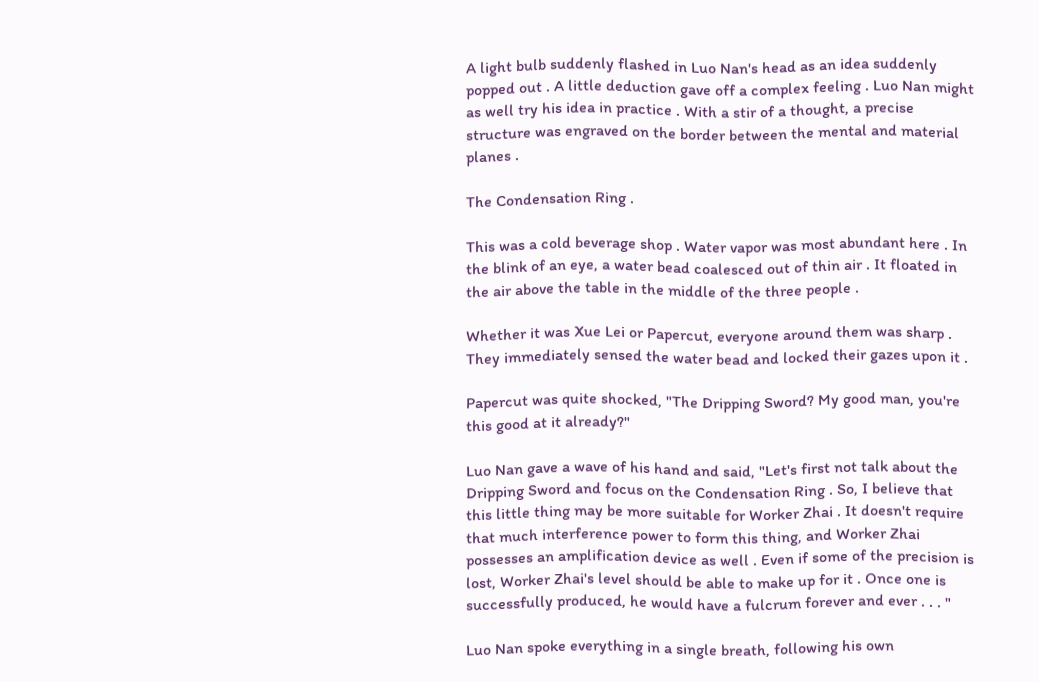A light bulb suddenly flashed in Luo Nan's head as an idea suddenly popped out . A little deduction gave off a complex feeling . Luo Nan might as well try his idea in practice . With a stir of a thought, a precise structure was engraved on the border between the mental and material planes .

The Condensation Ring .

This was a cold beverage shop . Water vapor was most abundant here . In the blink of an eye, a water bead coalesced out of thin air . It floated in the air above the table in the middle of the three people .

Whether it was Xue Lei or Papercut, everyone around them was sharp . They immediately sensed the water bead and locked their gazes upon it .

Papercut was quite shocked, "The Dripping Sword? My good man, you're this good at it already?"

Luo Nan gave a wave of his hand and said, "Let's first not talk about the Dripping Sword and focus on the Condensation Ring . So, I believe that this little thing may be more suitable for Worker Zhai . It doesn't require that much interference power to form this thing, and Worker Zhai possesses an amplification device as well . Even if some of the precision is lost, Worker Zhai's level should be able to make up for it . Once one is successfully produced, he would have a fulcrum forever and ever . . . "

Luo Nan spoke everything in a single breath, following his own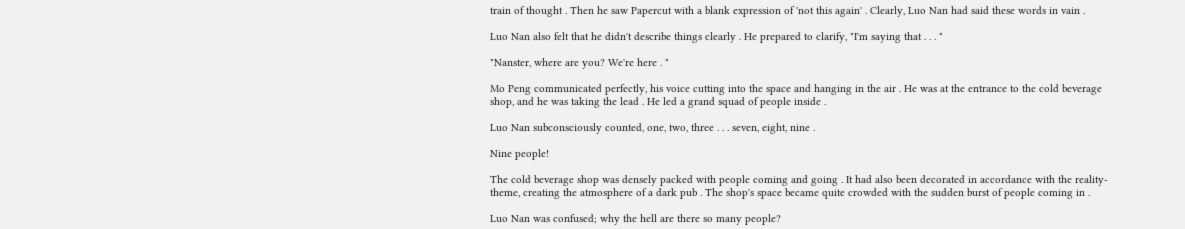train of thought . Then he saw Papercut with a blank expression of 'not this again' . Clearly, Luo Nan had said these words in vain .

Luo Nan also felt that he didn't describe things clearly . He prepared to clarify, "I'm saying that . . . "

"Nanster, where are you? We're here . "

Mo Peng communicated perfectly, his voice cutting into the space and hanging in the air . He was at the entrance to the cold beverage shop, and he was taking the lead . He led a grand squad of people inside .

Luo Nan subconsciously counted, one, two, three . . . seven, eight, nine .

Nine people!

The cold beverage shop was densely packed with people coming and going . It had also been decorated in accordance with the reality-theme, creating the atmosphere of a dark pub . The shop's space became quite crowded with the sudden burst of people coming in .

Luo Nan was confused; why the hell are there so many people?